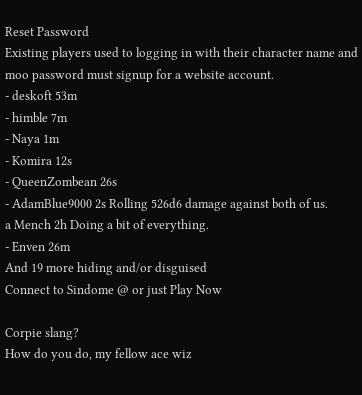Reset Password
Existing players used to logging in with their character name and moo password must signup for a website account.
- deskoft 53m
- himble 7m
- Naya 1m
- Komira 12s
- QueenZombean 26s
- AdamBlue9000 2s Rolling 526d6 damage against both of us.
a Mench 2h Doing a bit of everything.
- Enven 26m
And 19 more hiding and/or disguised
Connect to Sindome @ or just Play Now

Corpie slang?
How do you do, my fellow ace wiz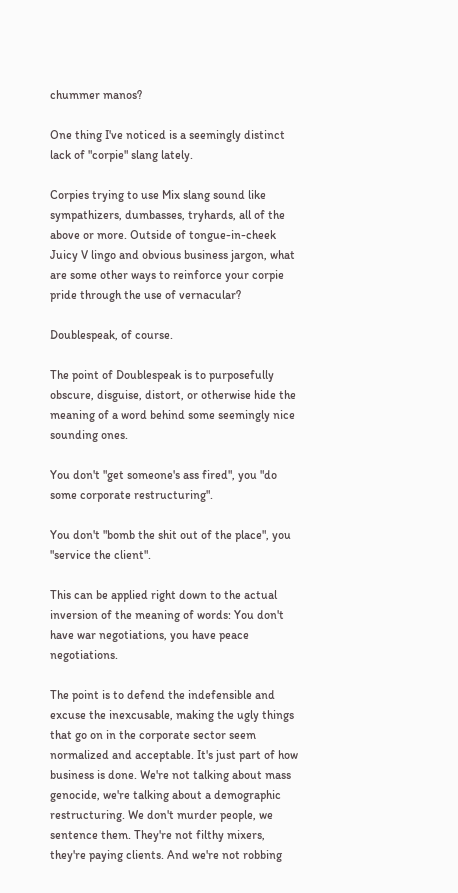chummer manos?

One thing I've noticed is a seemingly distinct lack of "corpie" slang lately.

Corpies trying to use Mix slang sound like sympathizers, dumbasses, tryhards, all of the above or more. Outside of tongue-in-cheek Juicy V lingo and obvious business jargon, what are some other ways to reinforce your corpie pride through the use of vernacular?

Doublespeak, of course.

The point of Doublespeak is to purposefully obscure, disguise, distort, or otherwise hide the meaning of a word behind some seemingly nice sounding ones.

You don't "get someone's ass fired", you "do some corporate restructuring".

You don't "bomb the shit out of the place", you "service the client".

This can be applied right down to the actual inversion of the meaning of words: You don't have war negotiations, you have peace negotiations.

The point is to defend the indefensible and excuse the inexcusable, making the ugly things that go on in the corporate sector seem normalized and acceptable. It's just part of how business is done. We're not talking about mass genocide, we're talking about a demographic restructuring. We don't murder people, we sentence them. They're not filthy mixers, they're paying clients. And we're not robbing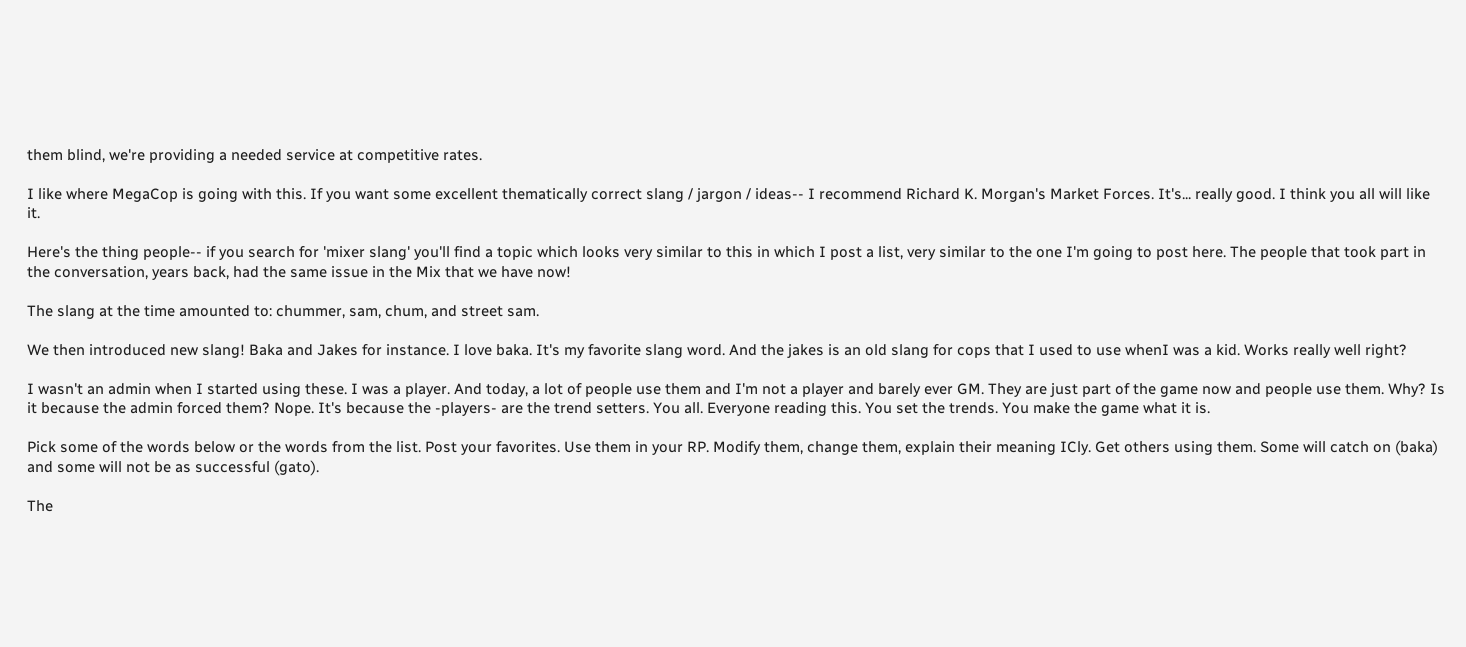them blind, we're providing a needed service at competitive rates.

I like where MegaCop is going with this. If you want some excellent thematically correct slang / jargon / ideas-- I recommend Richard K. Morgan's Market Forces. It's... really good. I think you all will like it.

Here's the thing people-- if you search for 'mixer slang' you'll find a topic which looks very similar to this in which I post a list, very similar to the one I'm going to post here. The people that took part in the conversation, years back, had the same issue in the Mix that we have now!

The slang at the time amounted to: chummer, sam, chum, and street sam.

We then introduced new slang! Baka and Jakes for instance. I love baka. It's my favorite slang word. And the jakes is an old slang for cops that I used to use whenI was a kid. Works really well right?

I wasn't an admin when I started using these. I was a player. And today, a lot of people use them and I'm not a player and barely ever GM. They are just part of the game now and people use them. Why? Is it because the admin forced them? Nope. It's because the -players- are the trend setters. You all. Everyone reading this. You set the trends. You make the game what it is.

Pick some of the words below or the words from the list. Post your favorites. Use them in your RP. Modify them, change them, explain their meaning ICly. Get others using them. Some will catch on (baka) and some will not be as successful (gato).

The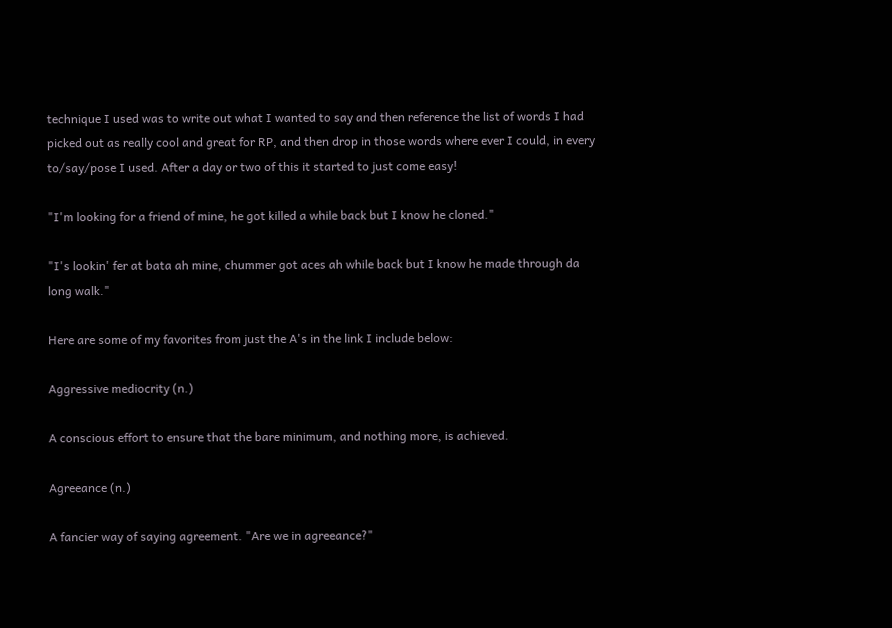technique I used was to write out what I wanted to say and then reference the list of words I had picked out as really cool and great for RP, and then drop in those words where ever I could, in every to/say/pose I used. After a day or two of this it started to just come easy!

"I'm looking for a friend of mine, he got killed a while back but I know he cloned."

"I's lookin' fer at bata ah mine, chummer got aces ah while back but I know he made through da long walk."

Here are some of my favorites from just the A's in the link I include below:

Aggressive mediocrity (n.)

A conscious effort to ensure that the bare minimum, and nothing more, is achieved.

Agreeance (n.)

A fancier way of saying agreement. "Are we in agreeance?"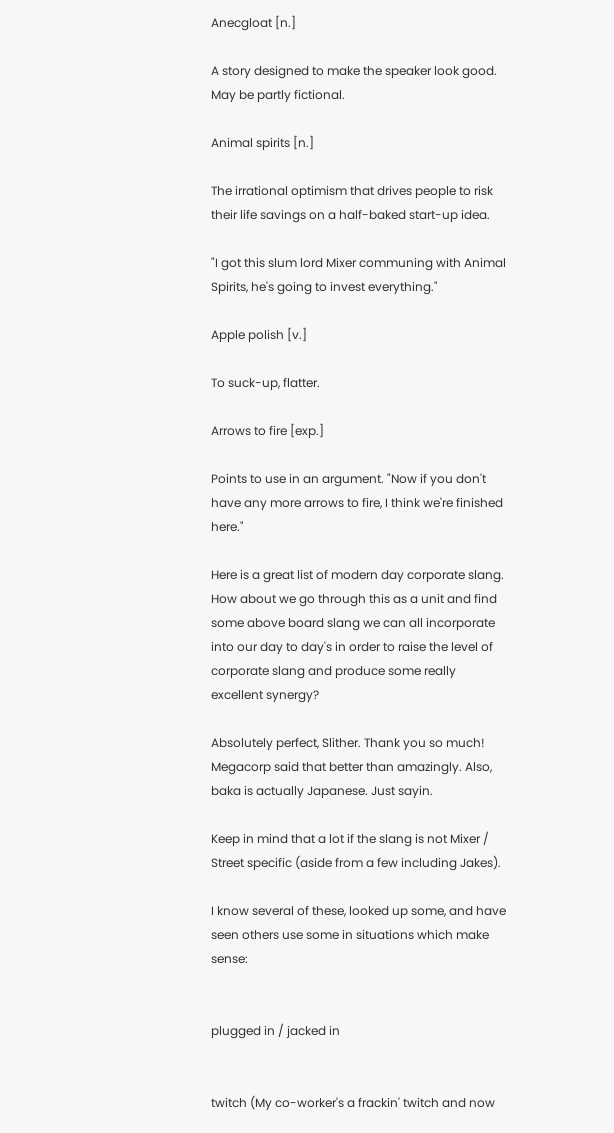Anecgloat [n.]

A story designed to make the speaker look good. May be partly fictional.

Animal spirits [n.]

The irrational optimism that drives people to risk their life savings on a half-baked start-up idea.

"I got this slum lord Mixer communing with Animal Spirits, he's going to invest everything."

Apple polish [v.]

To suck-up, flatter.

Arrows to fire [exp.]

Points to use in an argument. "Now if you don't have any more arrows to fire, I think we're finished here."

Here is a great list of modern day corporate slang. How about we go through this as a unit and find some above board slang we can all incorporate into our day to day's in order to raise the level of corporate slang and produce some really excellent synergy?

Absolutely perfect, Slither. Thank you so much!
Megacorp said that better than amazingly. Also, baka is actually Japanese. Just sayin.

Keep in mind that a lot if the slang is not Mixer / Street specific (aside from a few including Jakes).

I know several of these, looked up some, and have seen others use some in situations which make sense:


plugged in / jacked in


twitch (My co-worker's a frackin' twitch and now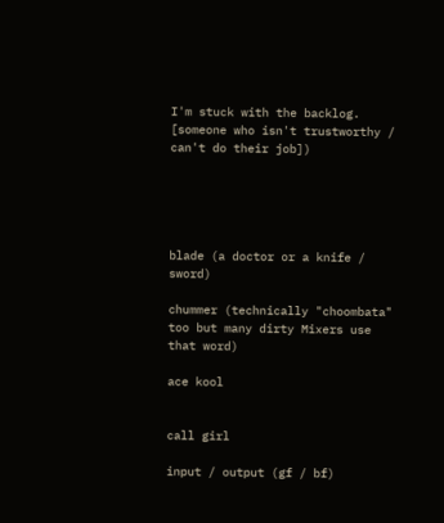I'm stuck with the backlog. [someone who isn't trustworthy / can't do their job])





blade (a doctor or a knife / sword)

chummer (technically "choombata" too but many dirty Mixers use that word)

ace kool


call girl

input / output (gf / bf)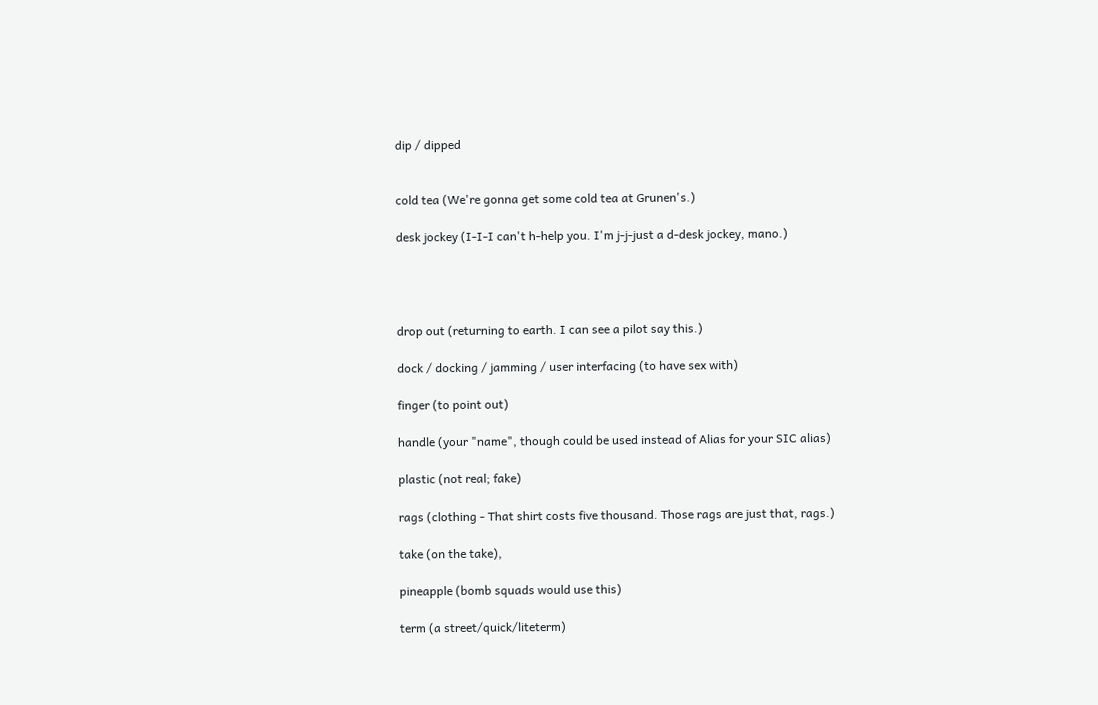dip / dipped


cold tea (We're gonna get some cold tea at Grunen's.)

desk jockey (I-I-I can't h-help you. I'm j-j-just a d-desk jockey, mano.)




drop out (returning to earth. I can see a pilot say this.)

dock / docking / jamming / user interfacing (to have sex with)

finger (to point out)

handle (your "name", though could be used instead of Alias for your SIC alias)

plastic (not real; fake)

rags (clothing - That shirt costs five thousand. Those rags are just that, rags.)

take (on the take),

pineapple (bomb squads would use this)

term (a street/quick/liteterm)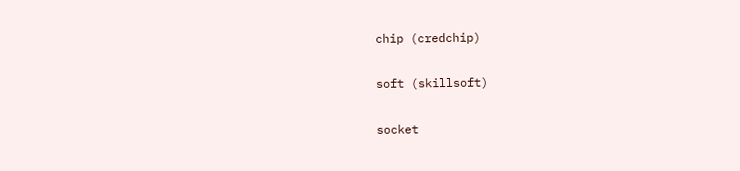chip (credchip)

soft (skillsoft)

socket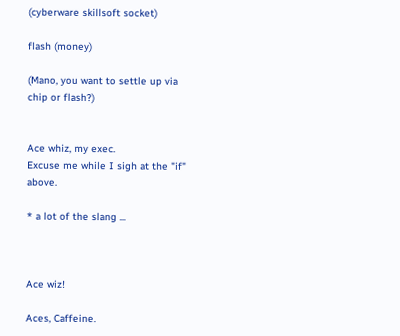(cyberware skillsoft socket)

flash (money)

(Mano, you want to settle up via chip or flash?)


Ace whiz, my exec.
Excuse me while I sigh at the "if" above.

* a lot of the slang ...



Ace wiz!

Aces, Caffeine.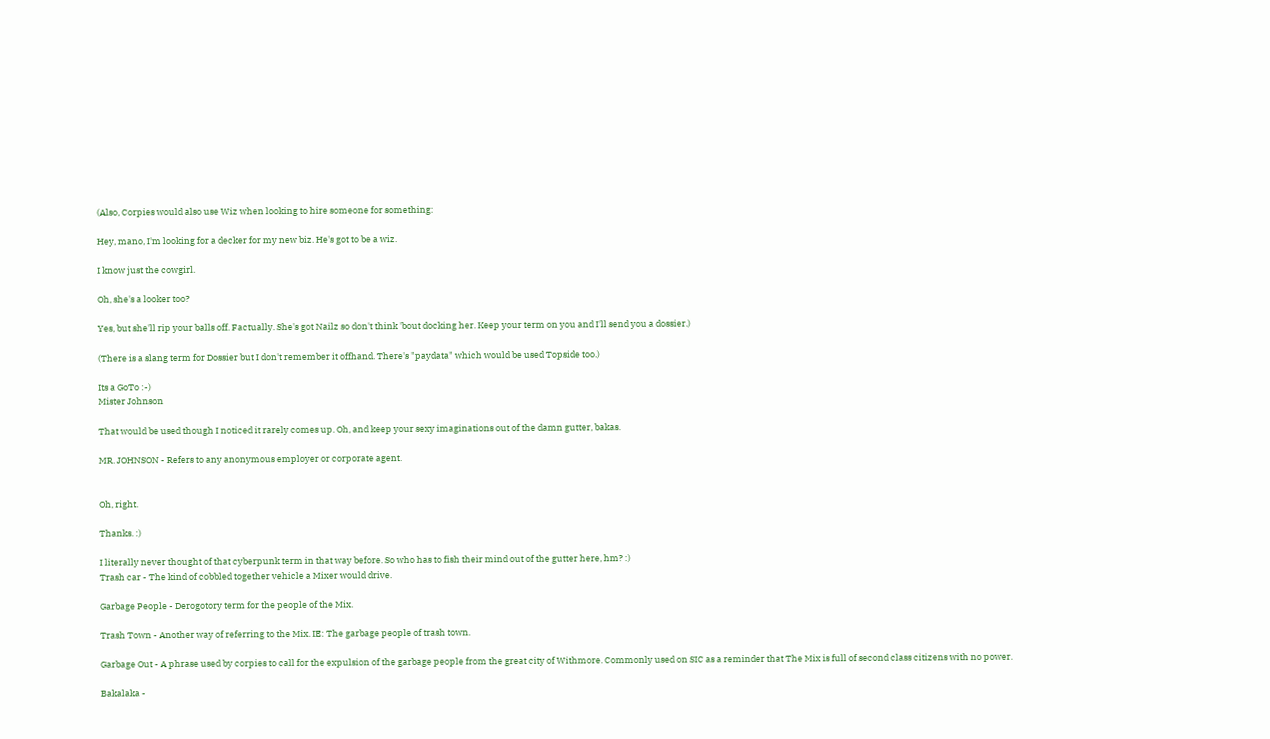(Also, Corpies would also use Wiz when looking to hire someone for something:

Hey, mano, I'm looking for a decker for my new biz. He's got to be a wiz.

I know just the cowgirl.

Oh, she's a looker too?

Yes, but she'll rip your balls off. Factually. She's got Nailz so don't think 'bout docking her. Keep your term on you and I'll send you a dossier.)

(There is a slang term for Dossier but I don't remember it offhand. There's "paydata" which would be used Topside too.)

Its a GoTo :-)
Mister Johnson

That would be used though I noticed it rarely comes up. Oh, and keep your sexy imaginations out of the damn gutter, bakas.

MR. JOHNSON - Refers to any anonymous employer or corporate agent.


Oh, right.

Thanks. :)

I literally never thought of that cyberpunk term in that way before. So who has to fish their mind out of the gutter here, hm? :)
Trash car - The kind of cobbled together vehicle a Mixer would drive.

Garbage People - Derogotory term for the people of the Mix.

Trash Town - Another way of referring to the Mix. IE: The garbage people of trash town.

Garbage Out - A phrase used by corpies to call for the expulsion of the garbage people from the great city of Withmore. Commonly used on SIC as a reminder that The Mix is full of second class citizens with no power.

Bakalaka -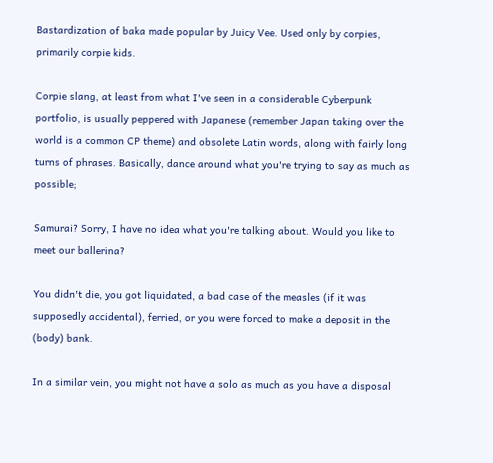Bastardization of baka made popular by Juicy Vee. Used only by corpies, primarily corpie kids.

Corpie slang, at least from what I've seen in a considerable Cyberpunk portfolio, is usually peppered with Japanese (remember Japan taking over the world is a common CP theme) and obsolete Latin words, along with fairly long turns of phrases. Basically, dance around what you're trying to say as much as possible;

Samurai? Sorry, I have no idea what you're talking about. Would you like to meet our ballerina?

You didn't die, you got liquidated, a bad case of the measles (if it was supposedly accidental), ferried, or you were forced to make a deposit in the (body) bank.

In a similar vein, you might not have a solo as much as you have a disposal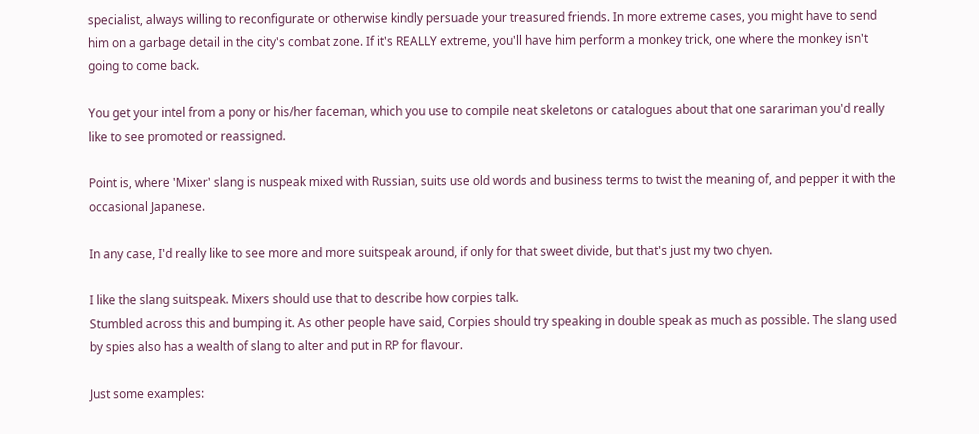specialist, always willing to reconfigurate or otherwise kindly persuade your treasured friends. In more extreme cases, you might have to send him on a garbage detail in the city's combat zone. If it's REALLY extreme, you'll have him perform a monkey trick, one where the monkey isn't going to come back.

You get your intel from a pony or his/her faceman, which you use to compile neat skeletons or catalogues about that one sarariman you'd really like to see promoted or reassigned.

Point is, where 'Mixer' slang is nuspeak mixed with Russian, suits use old words and business terms to twist the meaning of, and pepper it with the occasional Japanese.

In any case, I'd really like to see more and more suitspeak around, if only for that sweet divide, but that's just my two chyen.

I like the slang suitspeak. Mixers should use that to describe how corpies talk.
Stumbled across this and bumping it. As other people have said, Corpies should try speaking in double speak as much as possible. The slang used by spies also has a wealth of slang to alter and put in RP for flavour.

Just some examples: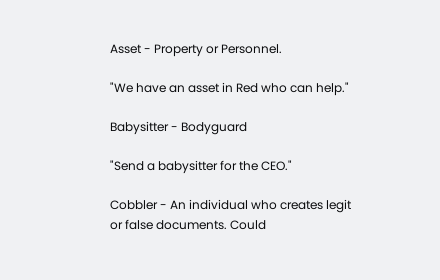Asset - Property or Personnel.

"We have an asset in Red who can help."

Babysitter - Bodyguard

"Send a babysitter for the CEO."

Cobbler - An individual who creates legit or false documents. Could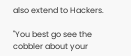also extend to Hackers.

"You best go see the cobbler about your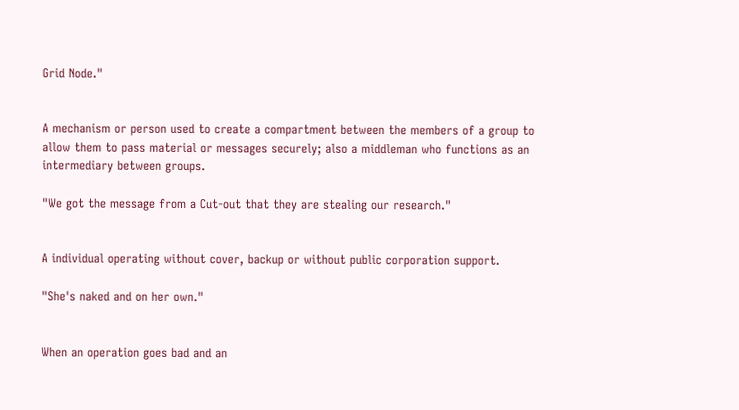Grid Node."


A mechanism or person used to create a compartment between the members of a group to allow them to pass material or messages securely; also a middleman who functions as an intermediary between groups.

"We got the message from a Cut-out that they are stealing our research."


A individual operating without cover, backup or without public corporation support.

"She's naked and on her own."


When an operation goes bad and an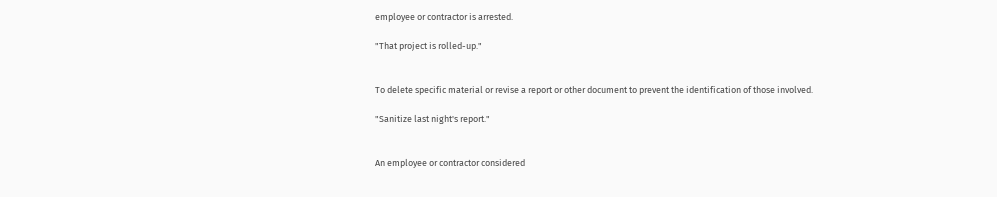employee or contractor is arrested.

"That project is rolled-up."


To delete specific material or revise a report or other document to prevent the identification of those involved.

"Sanitize last night's report."


An employee or contractor considered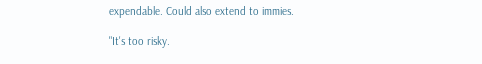expendable. Could also extend to immies.

"It's too risky.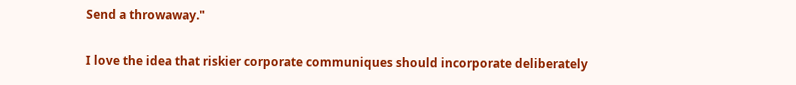Send a throwaway."

I love the idea that riskier corporate communiques should incorporate deliberately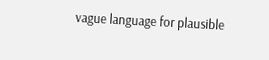vague language for plausible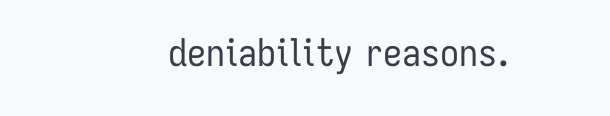deniability reasons.